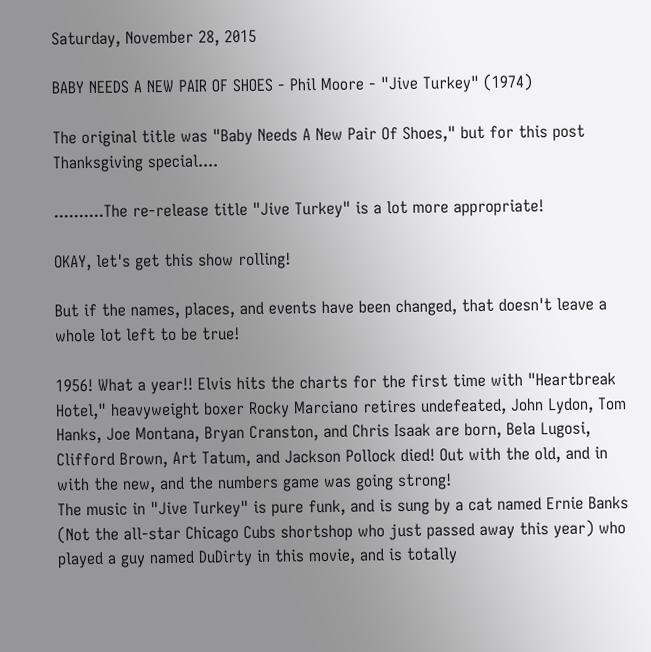Saturday, November 28, 2015

BABY NEEDS A NEW PAIR OF SHOES - Phil Moore - "Jive Turkey" (1974)

The original title was "Baby Needs A New Pair Of Shoes," but for this post Thanksgiving special....

..........The re-release title "Jive Turkey" is a lot more appropriate!

OKAY, let's get this show rolling!

But if the names, places, and events have been changed, that doesn't leave a whole lot left to be true!

1956! What a year!! Elvis hits the charts for the first time with "Heartbreak Hotel," heavyweight boxer Rocky Marciano retires undefeated, John Lydon, Tom Hanks, Joe Montana, Bryan Cranston, and Chris Isaak are born, Bela Lugosi, Clifford Brown, Art Tatum, and Jackson Pollock died! Out with the old, and in with the new, and the numbers game was going strong!
The music in "Jive Turkey" is pure funk, and is sung by a cat named Ernie Banks (Not the all-star Chicago Cubs shortshop who just passed away this year) who played a guy named DuDirty in this movie, and is totally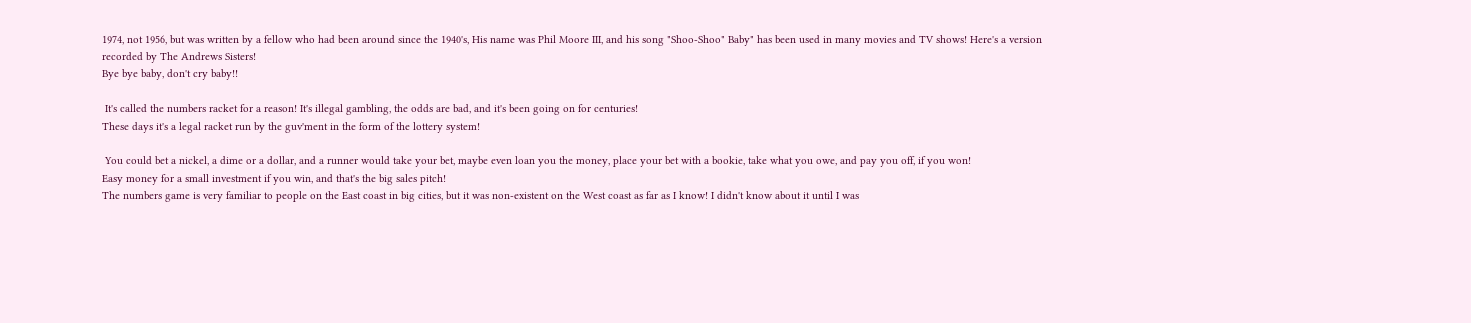1974, not 1956, but was written by a fellow who had been around since the 1940's, His name was Phil Moore III, and his song "Shoo-Shoo" Baby" has been used in many movies and TV shows! Here's a version recorded by The Andrews Sisters!
Bye bye baby, don't cry baby!!

 It's called the numbers racket for a reason! It's illegal gambling, the odds are bad, and it's been going on for centuries!
These days it's a legal racket run by the guv'ment in the form of the lottery system!

 You could bet a nickel, a dime or a dollar, and a runner would take your bet, maybe even loan you the money, place your bet with a bookie, take what you owe, and pay you off, if you won!
Easy money for a small investment if you win, and that's the big sales pitch!
The numbers game is very familiar to people on the East coast in big cities, but it was non-existent on the West coast as far as I know! I didn't know about it until I was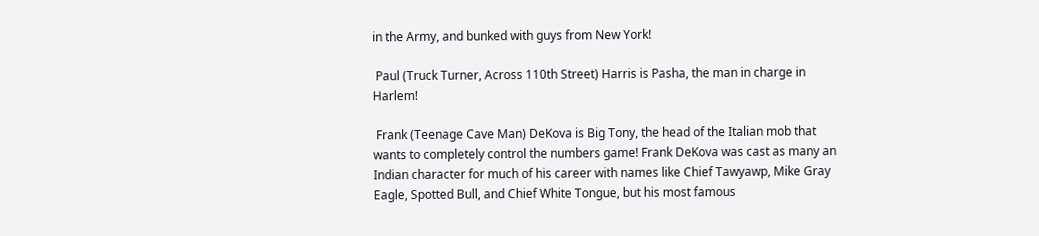in the Army, and bunked with guys from New York!

 Paul (Truck Turner, Across 110th Street) Harris is Pasha, the man in charge in Harlem!

 Frank (Teenage Cave Man) DeKova is Big Tony, the head of the Italian mob that wants to completely control the numbers game! Frank DeKova was cast as many an Indian character for much of his career with names like Chief Tawyawp, Mike Gray Eagle, Spotted Bull, and Chief White Tongue, but his most famous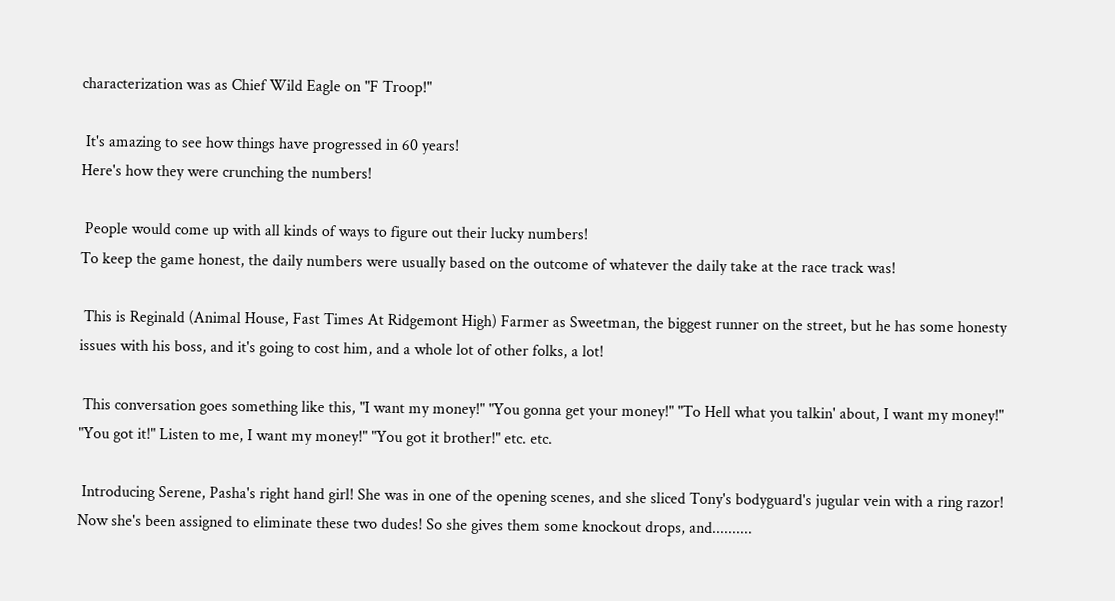characterization was as Chief Wild Eagle on "F Troop!"

 It's amazing to see how things have progressed in 60 years!
Here's how they were crunching the numbers!

 People would come up with all kinds of ways to figure out their lucky numbers!
To keep the game honest, the daily numbers were usually based on the outcome of whatever the daily take at the race track was!

 This is Reginald (Animal House, Fast Times At Ridgemont High) Farmer as Sweetman, the biggest runner on the street, but he has some honesty issues with his boss, and it's going to cost him, and a whole lot of other folks, a lot!

 This conversation goes something like this, "I want my money!" "You gonna get your money!" "To Hell what you talkin' about, I want my money!" "You got it!" Listen to me, I want my money!" "You got it brother!" etc. etc.

 Introducing Serene, Pasha's right hand girl! She was in one of the opening scenes, and she sliced Tony's bodyguard's jugular vein with a ring razor! Now she's been assigned to eliminate these two dudes! So she gives them some knockout drops, and..........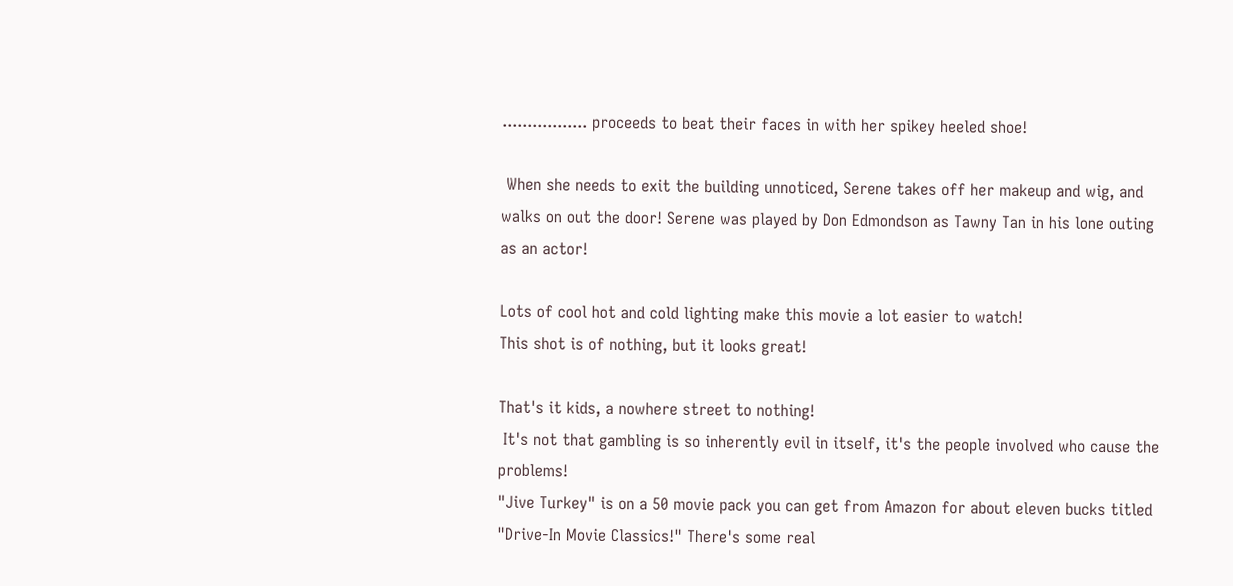................. proceeds to beat their faces in with her spikey heeled shoe!

 When she needs to exit the building unnoticed, Serene takes off her makeup and wig, and walks on out the door! Serene was played by Don Edmondson as Tawny Tan in his lone outing as an actor!

Lots of cool hot and cold lighting make this movie a lot easier to watch!
This shot is of nothing, but it looks great!

That's it kids, a nowhere street to nothing!
 It's not that gambling is so inherently evil in itself, it's the people involved who cause the problems!
"Jive Turkey" is on a 50 movie pack you can get from Amazon for about eleven bucks titled "Drive-In Movie Classics!" There's some real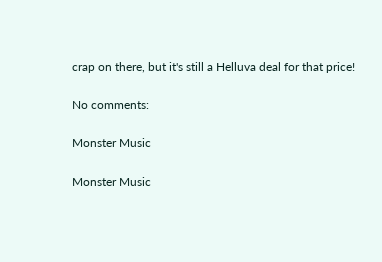crap on there, but it's still a Helluva deal for that price!

No comments:

Monster Music

Monster Music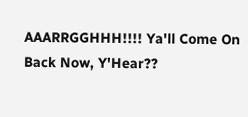AAARRGGHHH!!!! Ya'll Come On Back Now, Y'Hear??